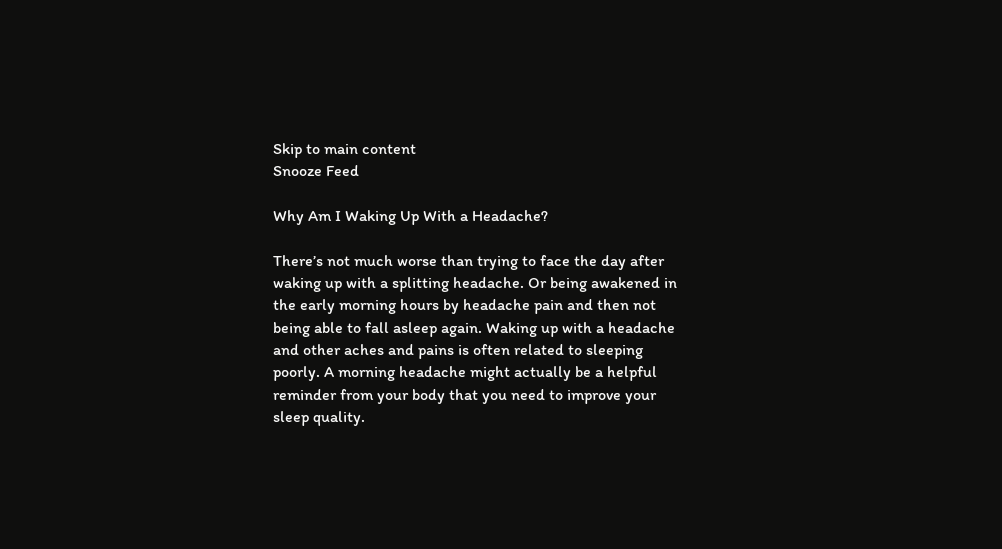Skip to main content
Snooze Feed

Why Am I Waking Up With a Headache?

There’s not much worse than trying to face the day after waking up with a splitting headache. Or being awakened in the early morning hours by headache pain and then not being able to fall asleep again. Waking up with a headache and other aches and pains is often related to sleeping poorly. A morning headache might actually be a helpful reminder from your body that you need to improve your sleep quality.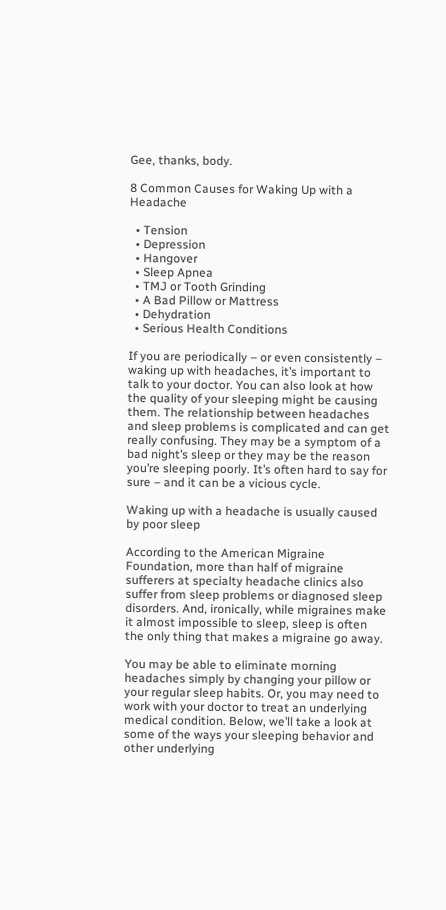Gee, thanks, body.

8 Common Causes for Waking Up with a Headache

  • Tension
  • Depression
  • Hangover
  • Sleep Apnea
  • TMJ or Tooth Grinding
  • A Bad Pillow or Mattress
  • Dehydration
  • Serious Health Conditions

If you are periodically – or even consistently – waking up with headaches, it’s important to talk to your doctor. You can also look at how the quality of your sleeping might be causing them. The relationship between headaches and sleep problems is complicated and can get really confusing. They may be a symptom of a bad night’s sleep or they may be the reason you’re sleeping poorly. It’s often hard to say for sure – and it can be a vicious cycle.

Waking up with a headache is usually caused by poor sleep

According to the American Migraine Foundation, more than half of migraine sufferers at specialty headache clinics also suffer from sleep problems or diagnosed sleep disorders. And, ironically, while migraines make it almost impossible to sleep, sleep is often the only thing that makes a migraine go away.

You may be able to eliminate morning headaches simply by changing your pillow or your regular sleep habits. Or, you may need to work with your doctor to treat an underlying medical condition. Below, we’ll take a look at some of the ways your sleeping behavior and other underlying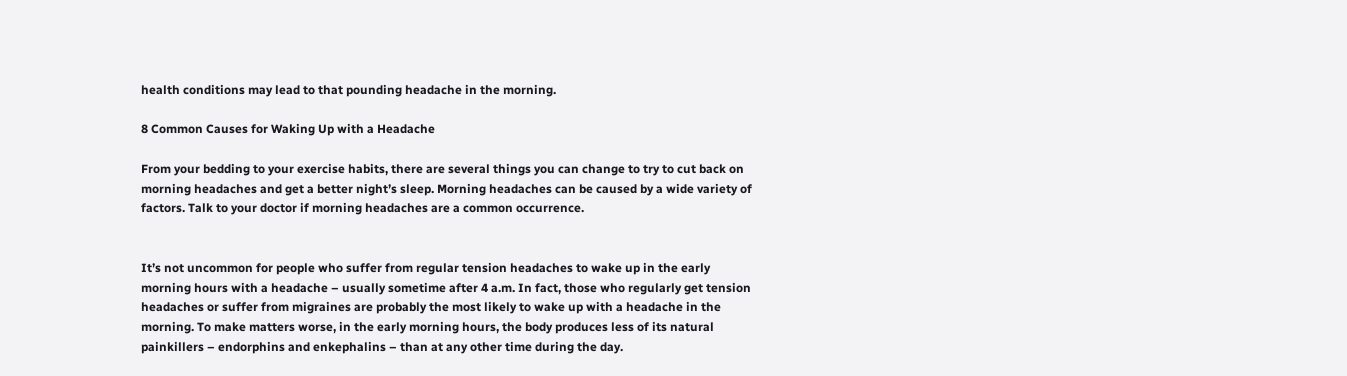health conditions may lead to that pounding headache in the morning.

8 Common Causes for Waking Up with a Headache

From your bedding to your exercise habits, there are several things you can change to try to cut back on morning headaches and get a better night’s sleep. Morning headaches can be caused by a wide variety of factors. Talk to your doctor if morning headaches are a common occurrence.


It’s not uncommon for people who suffer from regular tension headaches to wake up in the early morning hours with a headache – usually sometime after 4 a.m. In fact, those who regularly get tension headaches or suffer from migraines are probably the most likely to wake up with a headache in the morning. To make matters worse, in the early morning hours, the body produces less of its natural painkillers – endorphins and enkephalins – than at any other time during the day.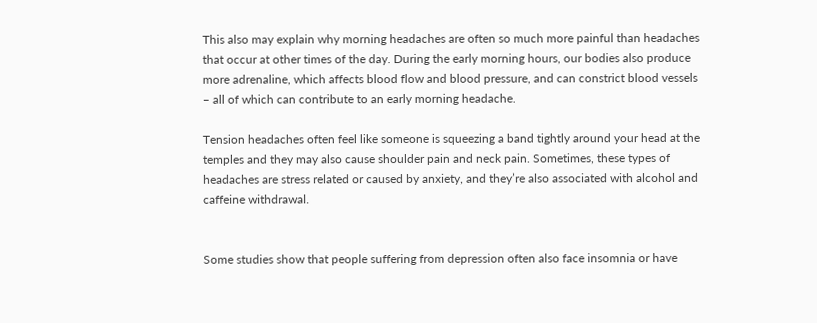This also may explain why morning headaches are often so much more painful than headaches that occur at other times of the day. During the early morning hours, our bodies also produce more adrenaline, which affects blood flow and blood pressure, and can constrict blood vessels – all of which can contribute to an early morning headache.

Tension headaches often feel like someone is squeezing a band tightly around your head at the temples and they may also cause shoulder pain and neck pain. Sometimes, these types of headaches are stress related or caused by anxiety, and they’re also associated with alcohol and caffeine withdrawal.


Some studies show that people suffering from depression often also face insomnia or have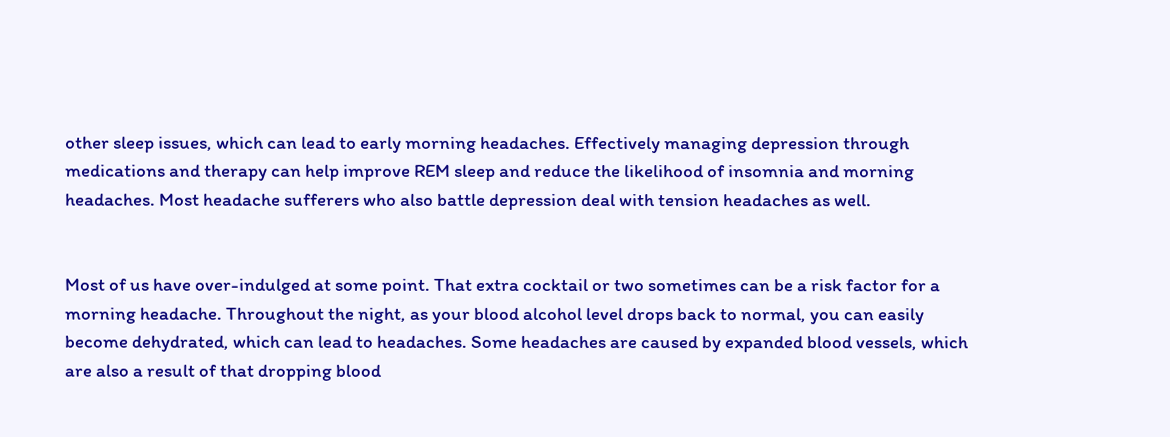other sleep issues, which can lead to early morning headaches. Effectively managing depression through medications and therapy can help improve REM sleep and reduce the likelihood of insomnia and morning headaches. Most headache sufferers who also battle depression deal with tension headaches as well.


Most of us have over-indulged at some point. That extra cocktail or two sometimes can be a risk factor for a morning headache. Throughout the night, as your blood alcohol level drops back to normal, you can easily become dehydrated, which can lead to headaches. Some headaches are caused by expanded blood vessels, which are also a result of that dropping blood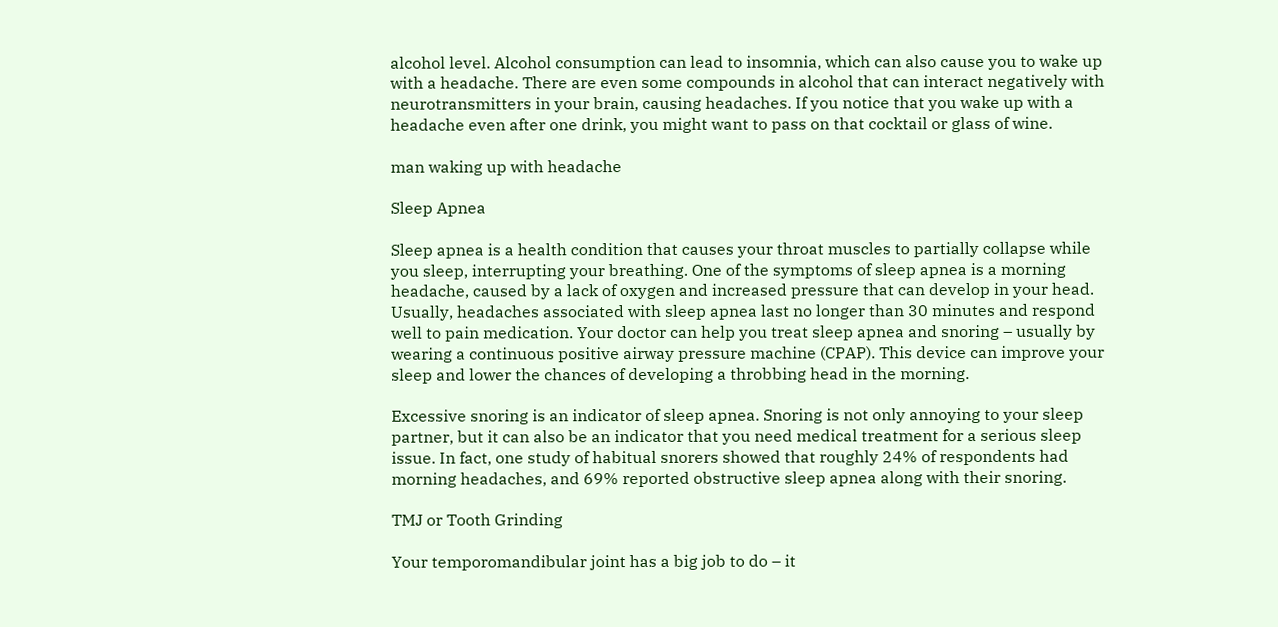alcohol level. Alcohol consumption can lead to insomnia, which can also cause you to wake up with a headache. There are even some compounds in alcohol that can interact negatively with neurotransmitters in your brain, causing headaches. If you notice that you wake up with a headache even after one drink, you might want to pass on that cocktail or glass of wine.

man waking up with headache

Sleep Apnea

Sleep apnea is a health condition that causes your throat muscles to partially collapse while you sleep, interrupting your breathing. One of the symptoms of sleep apnea is a morning headache, caused by a lack of oxygen and increased pressure that can develop in your head. Usually, headaches associated with sleep apnea last no longer than 30 minutes and respond well to pain medication. Your doctor can help you treat sleep apnea and snoring – usually by wearing a continuous positive airway pressure machine (CPAP). This device can improve your sleep and lower the chances of developing a throbbing head in the morning.

Excessive snoring is an indicator of sleep apnea. Snoring is not only annoying to your sleep partner, but it can also be an indicator that you need medical treatment for a serious sleep issue. In fact, one study of habitual snorers showed that roughly 24% of respondents had morning headaches, and 69% reported obstructive sleep apnea along with their snoring.

TMJ or Tooth Grinding

Your temporomandibular joint has a big job to do – it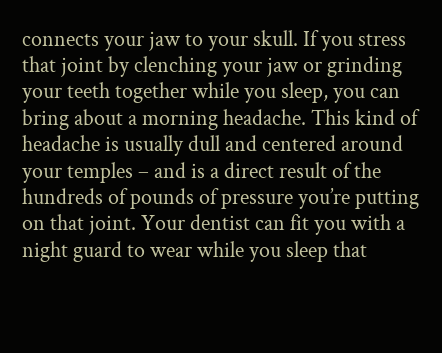connects your jaw to your skull. If you stress that joint by clenching your jaw or grinding your teeth together while you sleep, you can bring about a morning headache. This kind of headache is usually dull and centered around your temples – and is a direct result of the hundreds of pounds of pressure you’re putting on that joint. Your dentist can fit you with a night guard to wear while you sleep that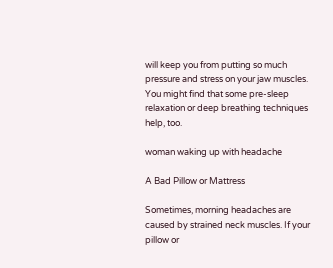will keep you from putting so much pressure and stress on your jaw muscles. You might find that some pre-sleep relaxation or deep breathing techniques help, too.

woman waking up with headache

A Bad Pillow or Mattress

Sometimes, morning headaches are caused by strained neck muscles. If your pillow or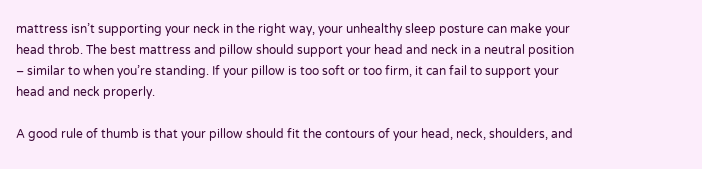mattress isn’t supporting your neck in the right way, your unhealthy sleep posture can make your head throb. The best mattress and pillow should support your head and neck in a neutral position – similar to when you’re standing. If your pillow is too soft or too firm, it can fail to support your head and neck properly.

A good rule of thumb is that your pillow should fit the contours of your head, neck, shoulders, and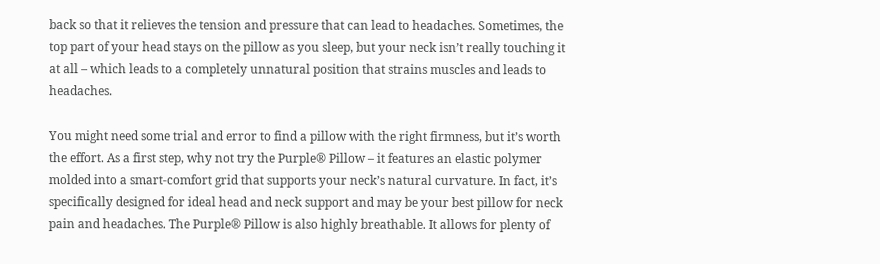back so that it relieves the tension and pressure that can lead to headaches. Sometimes, the top part of your head stays on the pillow as you sleep, but your neck isn’t really touching it at all – which leads to a completely unnatural position that strains muscles and leads to headaches.

You might need some trial and error to find a pillow with the right firmness, but it’s worth the effort. As a first step, why not try the Purple® Pillow – it features an elastic polymer molded into a smart-comfort grid that supports your neck’s natural curvature. In fact, it’s specifically designed for ideal head and neck support and may be your best pillow for neck pain and headaches. The Purple® Pillow is also highly breathable. It allows for plenty of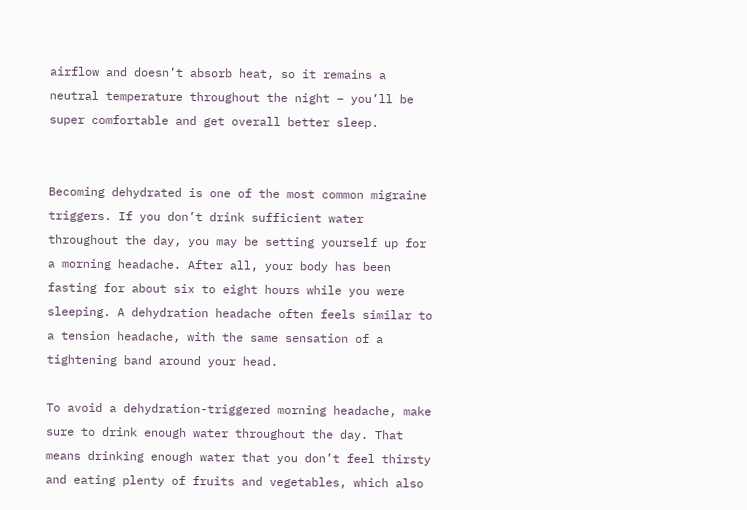airflow and doesn’t absorb heat, so it remains a neutral temperature throughout the night – you’ll be super comfortable and get overall better sleep.


Becoming dehydrated is one of the most common migraine triggers. If you don’t drink sufficient water throughout the day, you may be setting yourself up for a morning headache. After all, your body has been fasting for about six to eight hours while you were sleeping. A dehydration headache often feels similar to a tension headache, with the same sensation of a tightening band around your head.

To avoid a dehydration-triggered morning headache, make sure to drink enough water throughout the day. That means drinking enough water that you don’t feel thirsty and eating plenty of fruits and vegetables, which also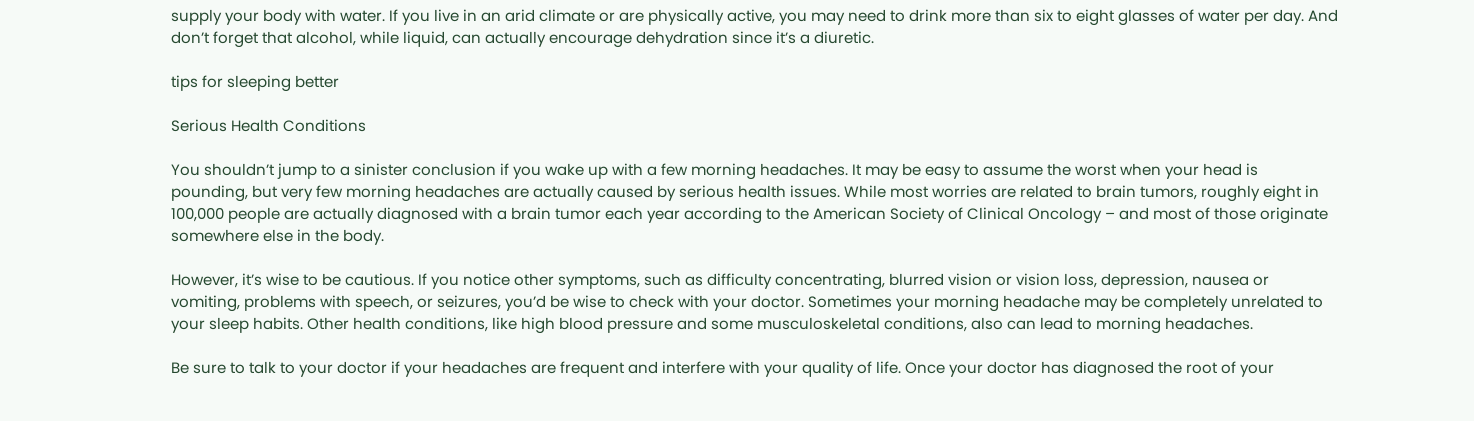supply your body with water. If you live in an arid climate or are physically active, you may need to drink more than six to eight glasses of water per day. And don’t forget that alcohol, while liquid, can actually encourage dehydration since it’s a diuretic.

tips for sleeping better

Serious Health Conditions

You shouldn’t jump to a sinister conclusion if you wake up with a few morning headaches. It may be easy to assume the worst when your head is pounding, but very few morning headaches are actually caused by serious health issues. While most worries are related to brain tumors, roughly eight in 100,000 people are actually diagnosed with a brain tumor each year according to the American Society of Clinical Oncology – and most of those originate somewhere else in the body.

However, it’s wise to be cautious. If you notice other symptoms, such as difficulty concentrating, blurred vision or vision loss, depression, nausea or vomiting, problems with speech, or seizures, you’d be wise to check with your doctor. Sometimes your morning headache may be completely unrelated to your sleep habits. Other health conditions, like high blood pressure and some musculoskeletal conditions, also can lead to morning headaches.

Be sure to talk to your doctor if your headaches are frequent and interfere with your quality of life. Once your doctor has diagnosed the root of your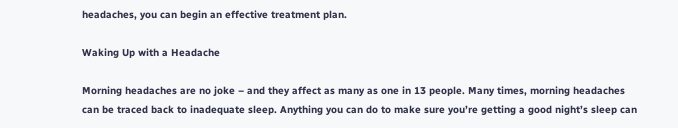headaches, you can begin an effective treatment plan.

Waking Up with a Headache

Morning headaches are no joke – and they affect as many as one in 13 people. Many times, morning headaches can be traced back to inadequate sleep. Anything you can do to make sure you’re getting a good night’s sleep can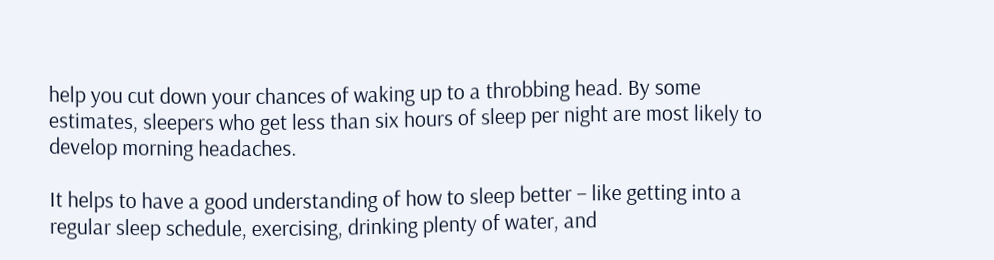help you cut down your chances of waking up to a throbbing head. By some estimates, sleepers who get less than six hours of sleep per night are most likely to develop morning headaches.

It helps to have a good understanding of how to sleep better – like getting into a regular sleep schedule, exercising, drinking plenty of water, and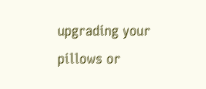upgrading your pillows or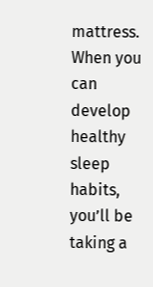mattress. When you can develop healthy sleep habits, you’ll be taking a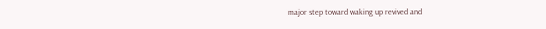major step toward waking up revived and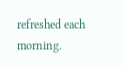refreshed each morning.